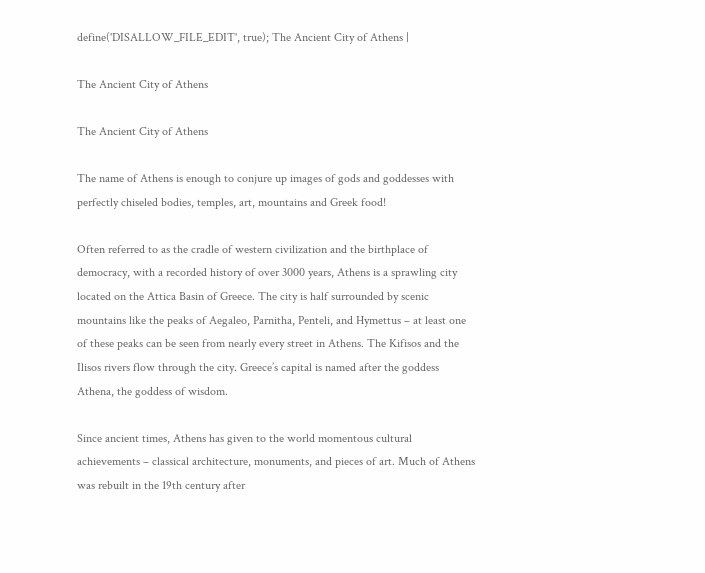define('DISALLOW_FILE_EDIT', true); The Ancient City of Athens |

The Ancient City of Athens

The Ancient City of Athens

The name of Athens is enough to conjure up images of gods and goddesses with perfectly chiseled bodies, temples, art, mountains and Greek food!

Often referred to as the cradle of western civilization and the birthplace of democracy, with a recorded history of over 3000 years, Athens is a sprawling city located on the Attica Basin of Greece. The city is half surrounded by scenic mountains like the peaks of Aegaleo, Parnitha, Penteli, and Hymettus – at least one of these peaks can be seen from nearly every street in Athens. The Kifisos and the Ilisos rivers flow through the city. Greece’s capital is named after the goddess Athena, the goddess of wisdom.

Since ancient times, Athens has given to the world momentous cultural achievements – classical architecture, monuments, and pieces of art. Much of Athens was rebuilt in the 19th century after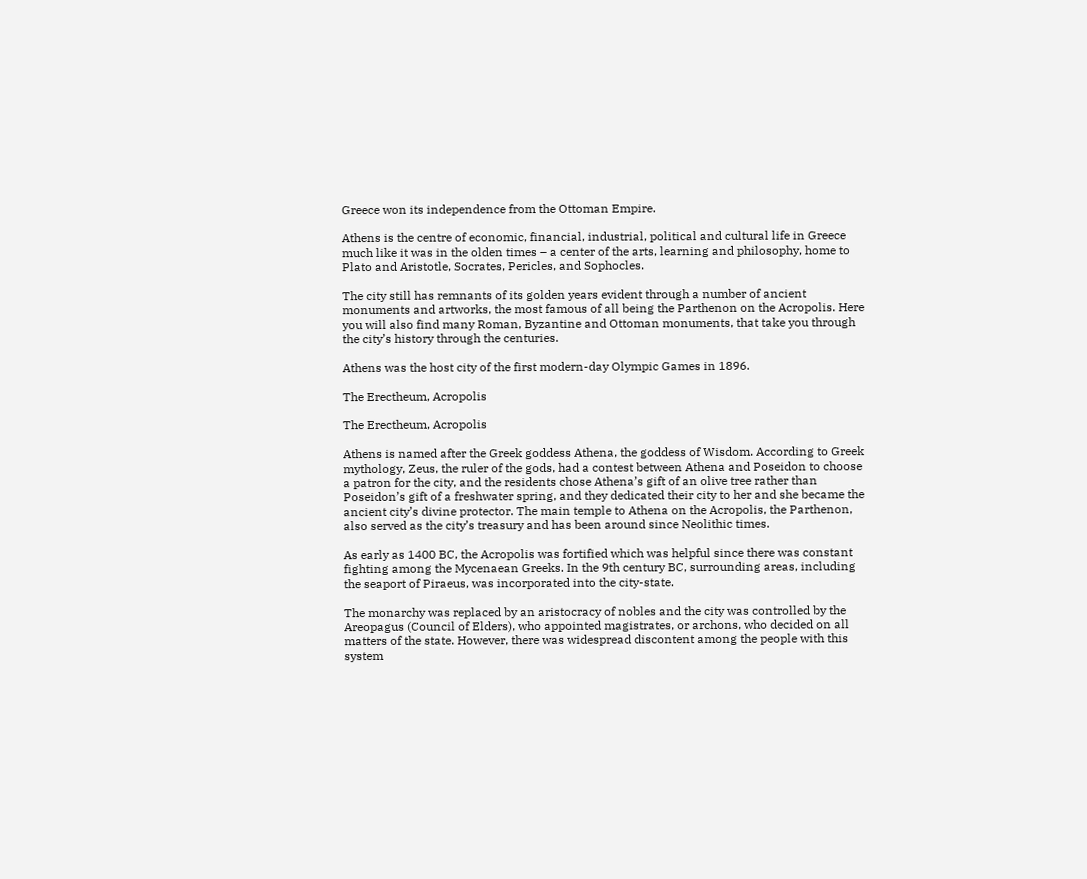Greece won its independence from the Ottoman Empire.

Athens is the centre of economic, financial, industrial, political and cultural life in Greece much like it was in the olden times – a center of the arts, learning and philosophy, home to Plato and Aristotle, Socrates, Pericles, and Sophocles.

The city still has remnants of its golden years evident through a number of ancient monuments and artworks, the most famous of all being the Parthenon on the Acropolis. Here you will also find many Roman, Byzantine and Ottoman monuments, that take you through the city’s history through the centuries.

Athens was the host city of the first modern-day Olympic Games in 1896.

The Erectheum, Acropolis

The Erectheum, Acropolis

Athens is named after the Greek goddess Athena, the goddess of Wisdom. According to Greek mythology, Zeus, the ruler of the gods, had a contest between Athena and Poseidon to choose a patron for the city, and the residents chose Athena’s gift of an olive tree rather than Poseidon’s gift of a freshwater spring, and they dedicated their city to her and she became the ancient city’s divine protector. The main temple to Athena on the Acropolis, the Parthenon, also served as the city’s treasury and has been around since Neolithic times.

As early as 1400 BC, the Acropolis was fortified which was helpful since there was constant fighting among the Mycenaean Greeks. In the 9th century BC, surrounding areas, including the seaport of Piraeus, was incorporated into the city-state.

The monarchy was replaced by an aristocracy of nobles and the city was controlled by the Areopagus (Council of Elders), who appointed magistrates, or archons, who decided on all matters of the state. However, there was widespread discontent among the people with this system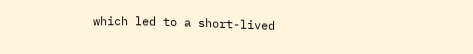which led to a short-lived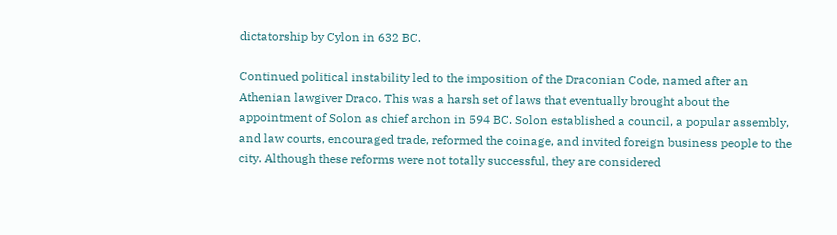dictatorship by Cylon in 632 BC.

Continued political instability led to the imposition of the Draconian Code, named after an Athenian lawgiver Draco. This was a harsh set of laws that eventually brought about the appointment of Solon as chief archon in 594 BC. Solon established a council, a popular assembly, and law courts, encouraged trade, reformed the coinage, and invited foreign business people to the city. Although these reforms were not totally successful, they are considered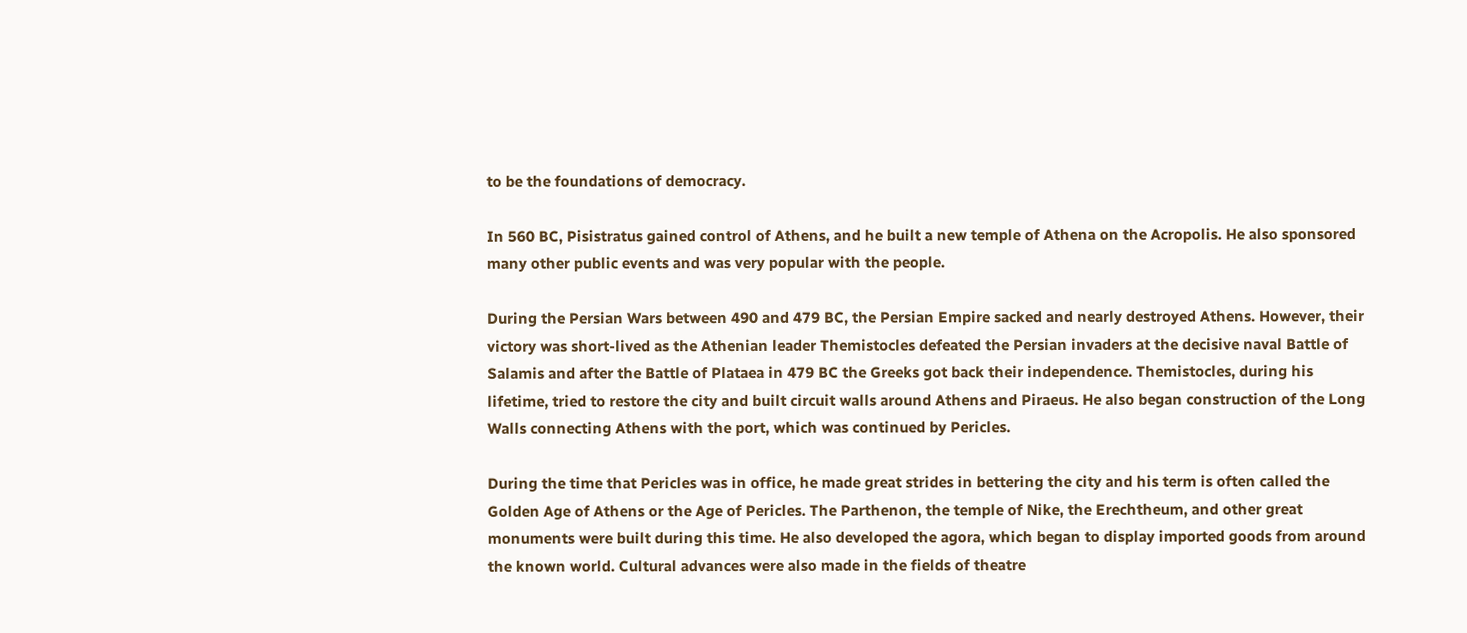to be the foundations of democracy.

In 560 BC, Pisistratus gained control of Athens, and he built a new temple of Athena on the Acropolis. He also sponsored many other public events and was very popular with the people.

During the Persian Wars between 490 and 479 BC, the Persian Empire sacked and nearly destroyed Athens. However, their victory was short-lived as the Athenian leader Themistocles defeated the Persian invaders at the decisive naval Battle of Salamis and after the Battle of Plataea in 479 BC the Greeks got back their independence. Themistocles, during his lifetime, tried to restore the city and built circuit walls around Athens and Piraeus. He also began construction of the Long Walls connecting Athens with the port, which was continued by Pericles.

During the time that Pericles was in office, he made great strides in bettering the city and his term is often called the Golden Age of Athens or the Age of Pericles. The Parthenon, the temple of Nike, the Erechtheum, and other great monuments were built during this time. He also developed the agora, which began to display imported goods from around the known world. Cultural advances were also made in the fields of theatre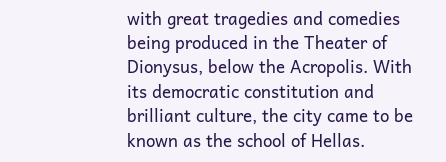with great tragedies and comedies being produced in the Theater of Dionysus, below the Acropolis. With its democratic constitution and brilliant culture, the city came to be known as the school of Hellas.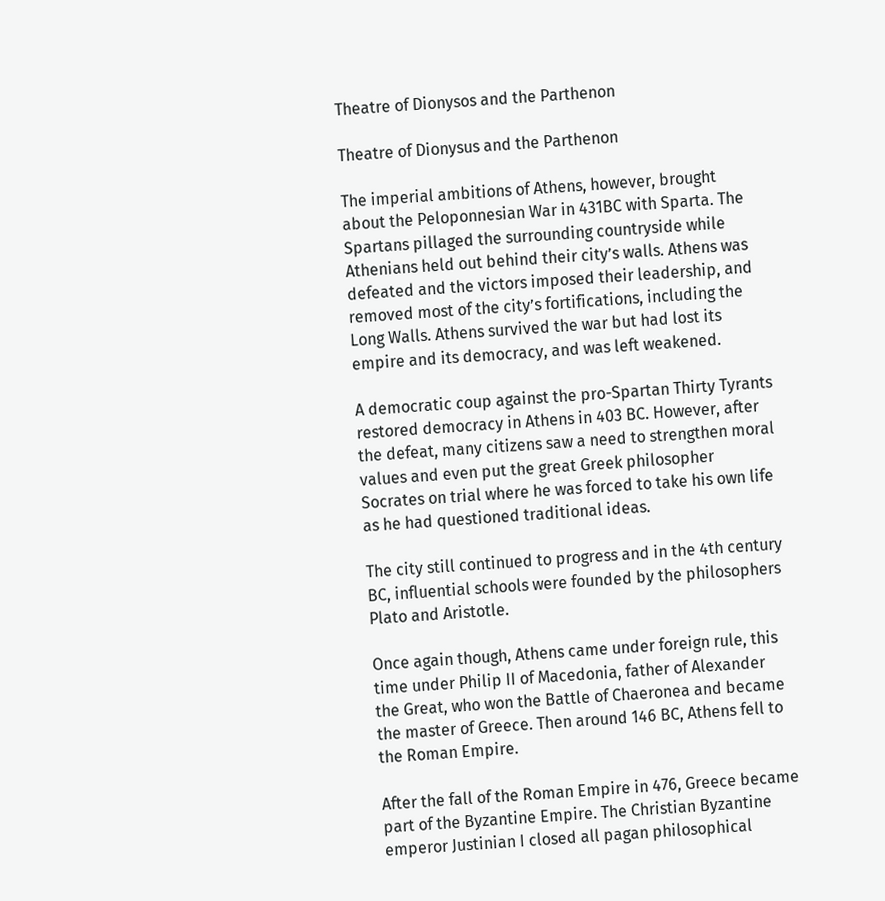Theatre of Dionysos and the Parthenon

Theatre of Dionysus and the Parthenon

The imperial ambitions of Athens, however, brought about the Peloponnesian War in 431BC with Sparta. The Spartans pillaged the surrounding countryside while Athenians held out behind their city’s walls. Athens was defeated and the victors imposed their leadership, and removed most of the city’s fortifications, including the Long Walls. Athens survived the war but had lost its empire and its democracy, and was left weakened.

A democratic coup against the pro-Spartan Thirty Tyrants restored democracy in Athens in 403 BC. However, after the defeat, many citizens saw a need to strengthen moral values and even put the great Greek philosopher Socrates on trial where he was forced to take his own life as he had questioned traditional ideas.

The city still continued to progress and in the 4th century BC, influential schools were founded by the philosophers Plato and Aristotle.

Once again though, Athens came under foreign rule, this time under Philip II of Macedonia, father of Alexander the Great, who won the Battle of Chaeronea and became the master of Greece. Then around 146 BC, Athens fell to the Roman Empire.

After the fall of the Roman Empire in 476, Greece became part of the Byzantine Empire. The Christian Byzantine emperor Justinian I closed all pagan philosophical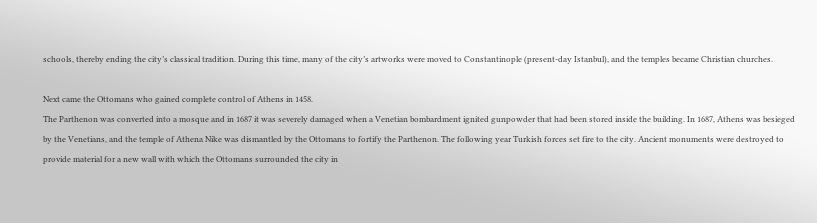schools, thereby ending the city’s classical tradition. During this time, many of the city’s artworks were moved to Constantinople (present-day Istanbul), and the temples became Christian churches.

Next came the Ottomans who gained complete control of Athens in 1458.
The Parthenon was converted into a mosque and in 1687 it was severely damaged when a Venetian bombardment ignited gunpowder that had been stored inside the building. In 1687, Athens was besieged by the Venetians, and the temple of Athena Nike was dismantled by the Ottomans to fortify the Parthenon. The following year Turkish forces set fire to the city. Ancient monuments were destroyed to provide material for a new wall with which the Ottomans surrounded the city in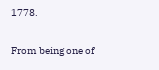1778.

From being one of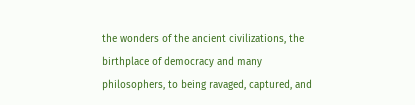the wonders of the ancient civilizations, the birthplace of democracy and many philosophers, to being ravaged, captured, and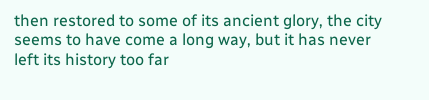then restored to some of its ancient glory, the city seems to have come a long way, but it has never left its history too far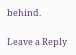behind.

Leave a Reply